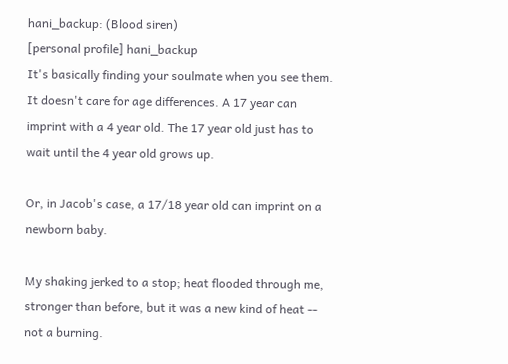hani_backup: (Blood siren)
[personal profile] hani_backup
It's basically finding your soulmate when you see them. It doesn't care for age differences. A 17 year can imprint with a 4 year old. The 17 year old just has to wait until the 4 year old grows up.

Or, in Jacob's case, a 17/18 year old can imprint on a newborn baby.

My shaking jerked to a stop; heat flooded through me, stronger than before, but it was a new kind of heat -- not a burning.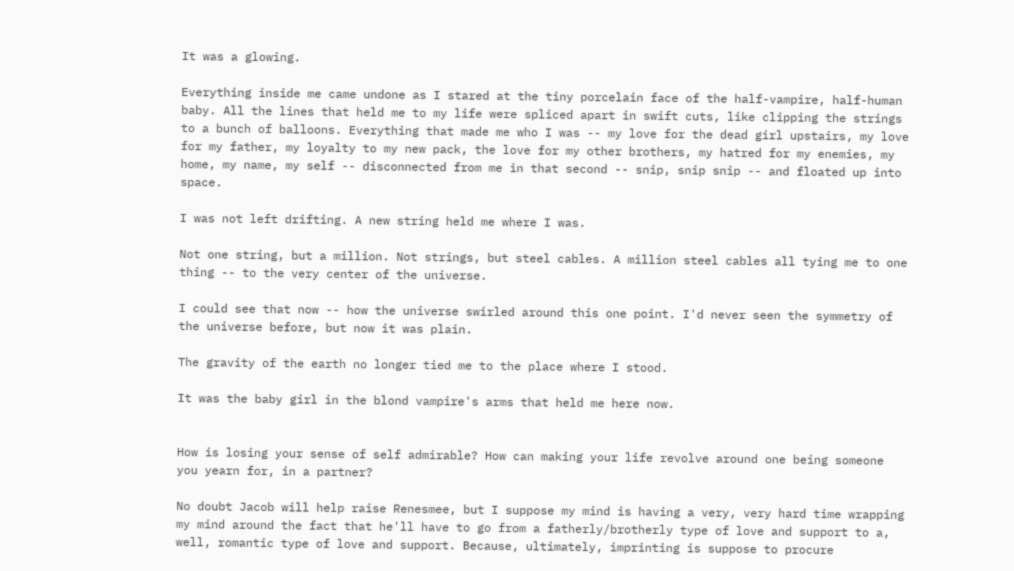It was a glowing.

Everything inside me came undone as I stared at the tiny porcelain face of the half-vampire, half-human baby. All the lines that held me to my life were spliced apart in swift cuts, like clipping the strings to a bunch of balloons. Everything that made me who I was -- my love for the dead girl upstairs, my love for my father, my loyalty to my new pack, the love for my other brothers, my hatred for my enemies, my home, my name, my self -- disconnected from me in that second -- snip, snip snip -- and floated up into space.

I was not left drifting. A new string held me where I was.

Not one string, but a million. Not strings, but steel cables. A million steel cables all tying me to one thing -- to the very center of the universe.

I could see that now -- how the universe swirled around this one point. I'd never seen the symmetry of the universe before, but now it was plain.

The gravity of the earth no longer tied me to the place where I stood.

It was the baby girl in the blond vampire's arms that held me here now.


How is losing your sense of self admirable? How can making your life revolve around one being someone you yearn for, in a partner?

No doubt Jacob will help raise Renesmee, but I suppose my mind is having a very, very hard time wrapping my mind around the fact that he'll have to go from a fatherly/brotherly type of love and support to a, well, romantic type of love and support. Because, ultimately, imprinting is suppose to procure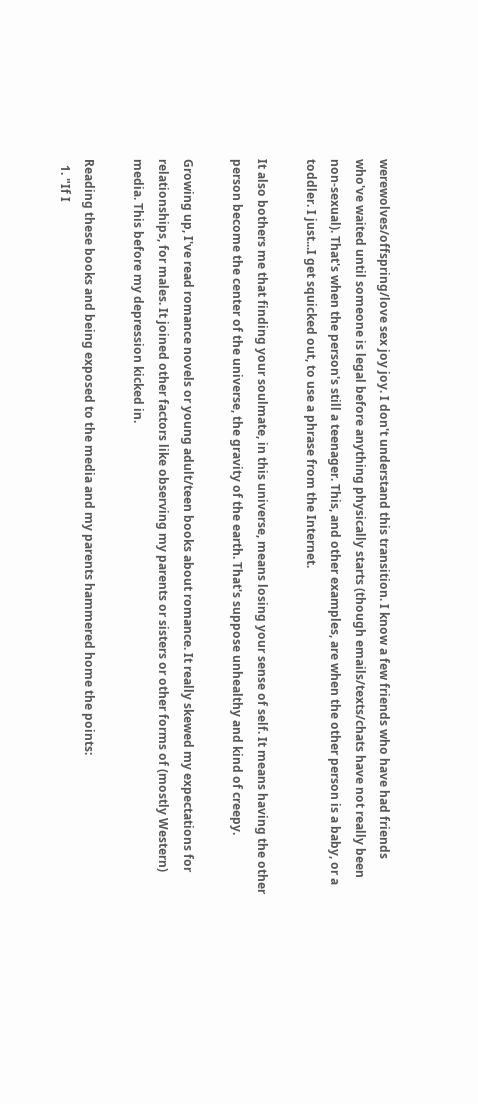werewolves/offspring/love sex joy joy. I don't understand this transition. I know a few friends who have had friends who've waited until someone is legal before anything physically starts (though emails/texts/chats have not really been non-sexual). That's when the person's still a teenager. This, and other examples, are when the other person is a baby, or a toddler. I just...I get squicked out, to use a phrase from the Internet.

It also bothers me that finding your soulmate, in this universe, means losing your sense of self. It means having the other person become the center of the universe, the gravity of the earth. That's suppose unhealthy and kind of creepy.

Growing up, I've read romance novels or young adult/teen books about romance. It really skewed my expectations for relationships, for males. It joined other factors like observing my parents or sisters or other forms of (mostly Western) media. This before my depression kicked in.

Reading these books and being exposed to the media and my parents hammered home the points:
  1. "If I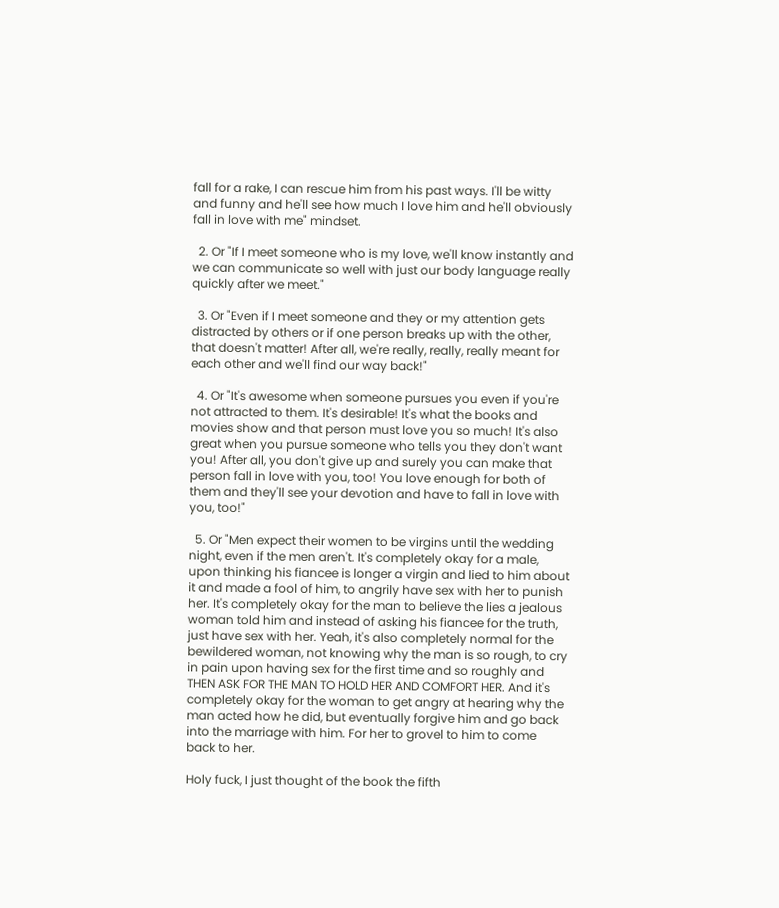fall for a rake, I can rescue him from his past ways. I'll be witty and funny and he'll see how much I love him and he'll obviously fall in love with me" mindset.

  2. Or "If I meet someone who is my love, we'll know instantly and we can communicate so well with just our body language really quickly after we meet."

  3. Or "Even if I meet someone and they or my attention gets distracted by others or if one person breaks up with the other, that doesn't matter! After all, we're really, really, really meant for each other and we'll find our way back!"

  4. Or "It's awesome when someone pursues you even if you're not attracted to them. It's desirable! It's what the books and movies show and that person must love you so much! It's also great when you pursue someone who tells you they don't want you! After all, you don't give up and surely you can make that person fall in love with you, too! You love enough for both of them and they'll see your devotion and have to fall in love with you, too!"

  5. Or "Men expect their women to be virgins until the wedding night, even if the men aren't. It's completely okay for a male, upon thinking his fiancee is longer a virgin and lied to him about it and made a fool of him, to angrily have sex with her to punish her. It's completely okay for the man to believe the lies a jealous woman told him and instead of asking his fiancee for the truth, just have sex with her. Yeah, it's also completely normal for the bewildered woman, not knowing why the man is so rough, to cry in pain upon having sex for the first time and so roughly and THEN ASK FOR THE MAN TO HOLD HER AND COMFORT HER. And it's completely okay for the woman to get angry at hearing why the man acted how he did, but eventually forgive him and go back into the marriage with him. For her to grovel to him to come back to her.

Holy fuck, I just thought of the book the fifth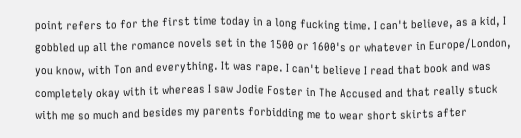point refers to for the first time today in a long fucking time. I can't believe, as a kid, I gobbled up all the romance novels set in the 1500 or 1600's or whatever in Europe/London, you know, with Ton and everything. It was rape. I can't believe I read that book and was completely okay with it whereas I saw Jodie Foster in The Accused and that really stuck with me so much and besides my parents forbidding me to wear short skirts after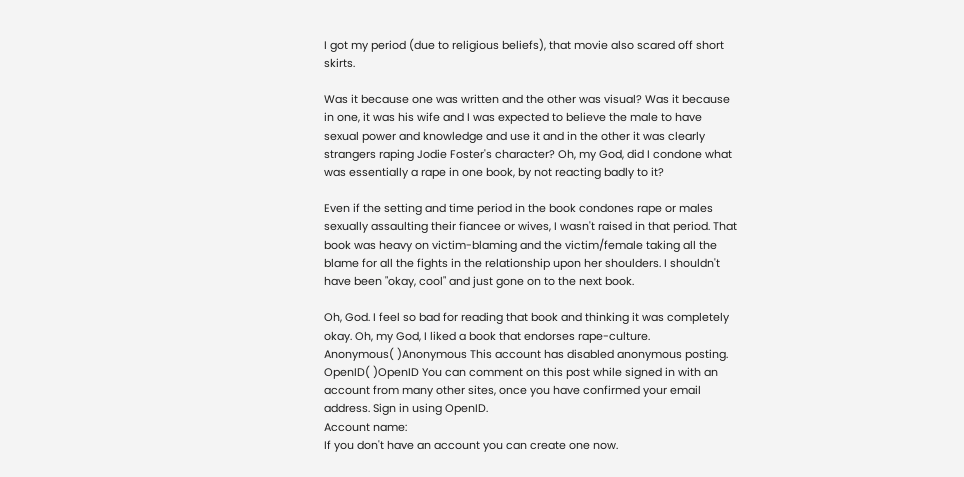I got my period (due to religious beliefs), that movie also scared off short skirts.

Was it because one was written and the other was visual? Was it because in one, it was his wife and I was expected to believe the male to have sexual power and knowledge and use it and in the other it was clearly strangers raping Jodie Foster's character? Oh, my God, did I condone what was essentially a rape in one book, by not reacting badly to it?

Even if the setting and time period in the book condones rape or males sexually assaulting their fiancee or wives, I wasn't raised in that period. That book was heavy on victim-blaming and the victim/female taking all the blame for all the fights in the relationship upon her shoulders. I shouldn't have been "okay, cool" and just gone on to the next book.

Oh, God. I feel so bad for reading that book and thinking it was completely okay. Oh, my God, I liked a book that endorses rape-culture.
Anonymous( )Anonymous This account has disabled anonymous posting.
OpenID( )OpenID You can comment on this post while signed in with an account from many other sites, once you have confirmed your email address. Sign in using OpenID.
Account name:
If you don't have an account you can create one now.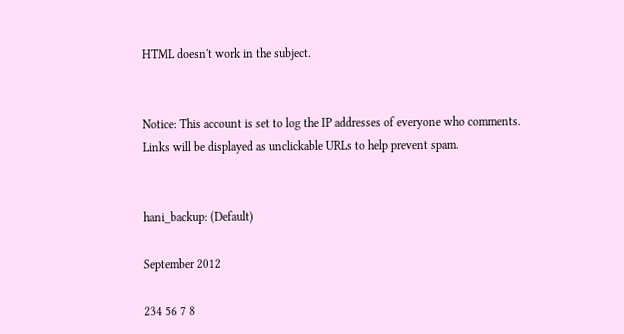HTML doesn't work in the subject.


Notice: This account is set to log the IP addresses of everyone who comments.
Links will be displayed as unclickable URLs to help prevent spam.


hani_backup: (Default)

September 2012

234 56 7 8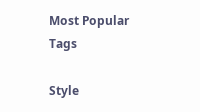Most Popular Tags

Style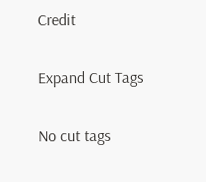Credit

Expand Cut Tags

No cut tags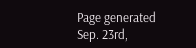Page generated Sep. 23rd,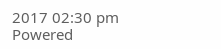2017 02:30 pm
Powered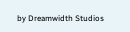by Dreamwidth Studios